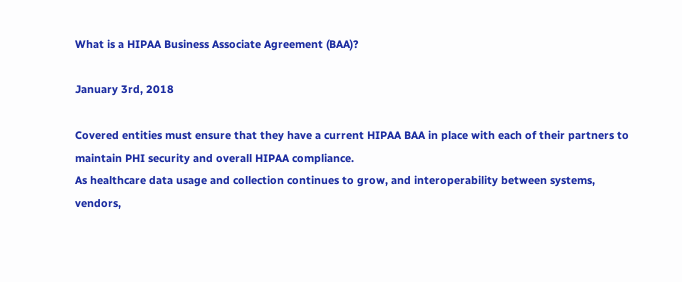What is a HIPAA Business Associate Agreement (BAA)?

January 3rd, 2018

Covered entities must ensure that they have a current HIPAA BAA in place with each of their partners to maintain PHI security and overall HIPAA compliance.
As healthcare data usage and collection continues to grow, and interoperability between systems, vendors,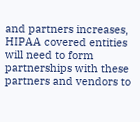and partners increases, HIPAA covered entities will need to form partnerships with these partners and vendors to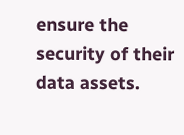ensure the security of their data assets.